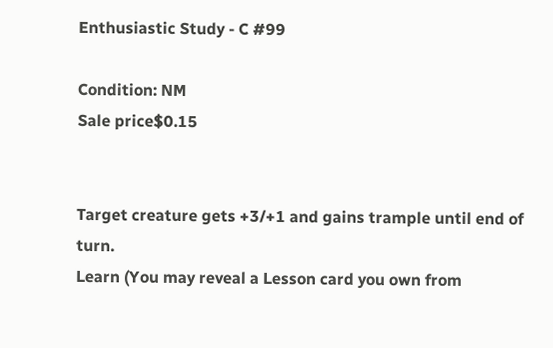Enthusiastic Study - C #99

Condition: NM
Sale price$0.15


Target creature gets +3/+1 and gains trample until end of turn.
Learn (You may reveal a Lesson card you own from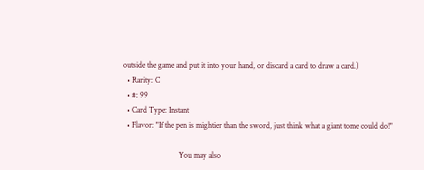outside the game and put it into your hand, or discard a card to draw a card.)
  • Rarity: C
  • #: 99
  • Card Type: Instant
  • Flavor: "If the pen is mightier than the sword, just think what a giant tome could do!"

                            You may also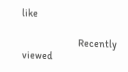like

                            Recently viewed